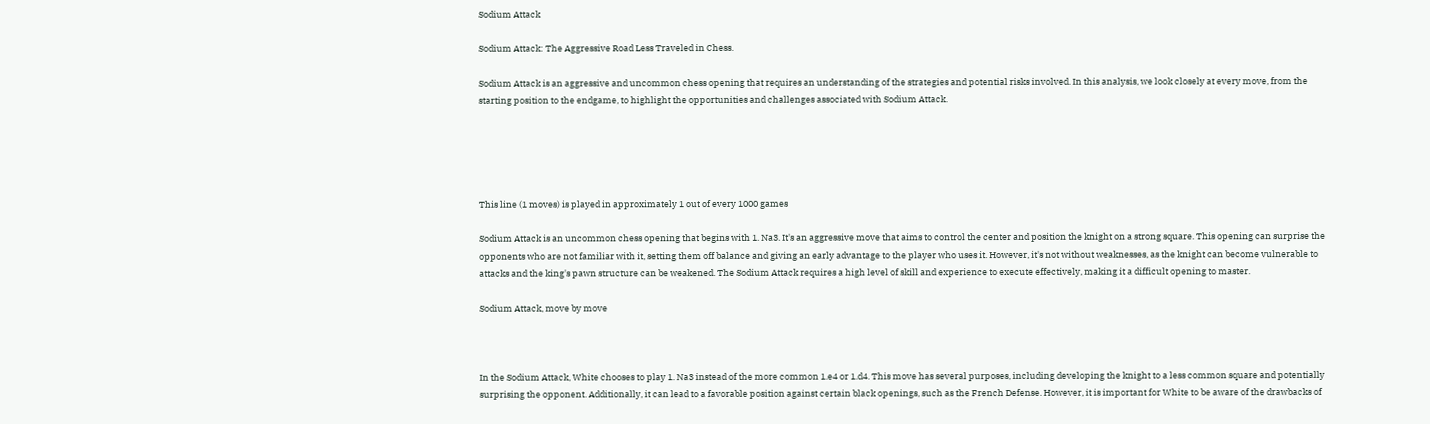Sodium Attack

Sodium Attack: The Aggressive Road Less Traveled in Chess.

Sodium Attack is an aggressive and uncommon chess opening that requires an understanding of the strategies and potential risks involved. In this analysis, we look closely at every move, from the starting position to the endgame, to highlight the opportunities and challenges associated with Sodium Attack.





This line (1 moves) is played in approximately 1 out of every 1000 games

Sodium Attack is an uncommon chess opening that begins with 1. Na3. It's an aggressive move that aims to control the center and position the knight on a strong square. This opening can surprise the opponents who are not familiar with it, setting them off balance and giving an early advantage to the player who uses it. However, it's not without weaknesses, as the knight can become vulnerable to attacks and the king's pawn structure can be weakened. The Sodium Attack requires a high level of skill and experience to execute effectively, making it a difficult opening to master.

Sodium Attack, move by move



In the Sodium Attack, White chooses to play 1. Na3 instead of the more common 1.e4 or 1.d4. This move has several purposes, including developing the knight to a less common square and potentially surprising the opponent. Additionally, it can lead to a favorable position against certain black openings, such as the French Defense. However, it is important for White to be aware of the drawbacks of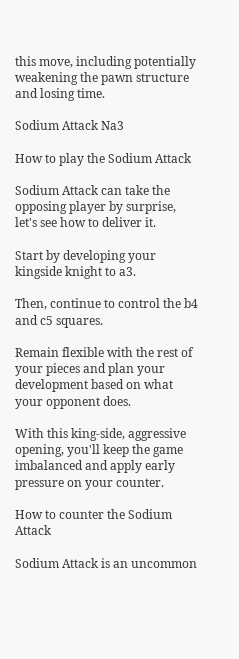this move, including potentially weakening the pawn structure and losing time.

Sodium Attack Na3

How to play the Sodium Attack

Sodium Attack can take the opposing player by surprise, let's see how to deliver it.

Start by developing your kingside knight to a3.

Then, continue to control the b4 and c5 squares.

Remain flexible with the rest of your pieces and plan your development based on what your opponent does.

With this king-side, aggressive opening, you'll keep the game imbalanced and apply early pressure on your counter.

How to counter the Sodium Attack

Sodium Attack is an uncommon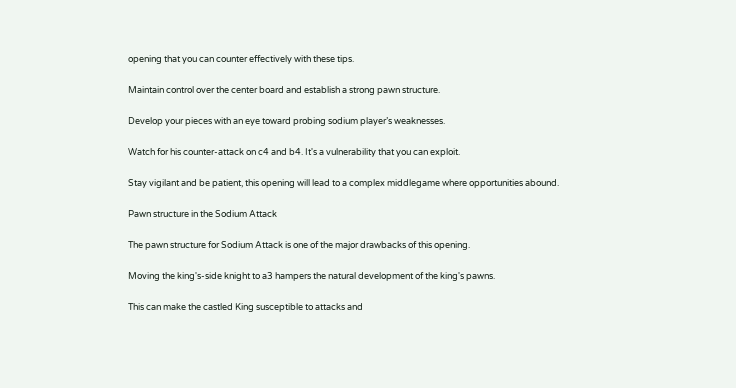opening that you can counter effectively with these tips.

Maintain control over the center board and establish a strong pawn structure.

Develop your pieces with an eye toward probing sodium player’s weaknesses.

Watch for his counter-attack on c4 and b4. It's a vulnerability that you can exploit.

Stay vigilant and be patient, this opening will lead to a complex middlegame where opportunities abound.

Pawn structure in the Sodium Attack

The pawn structure for Sodium Attack is one of the major drawbacks of this opening.

Moving the king's-side knight to a3 hampers the natural development of the king's pawns.

This can make the castled King susceptible to attacks and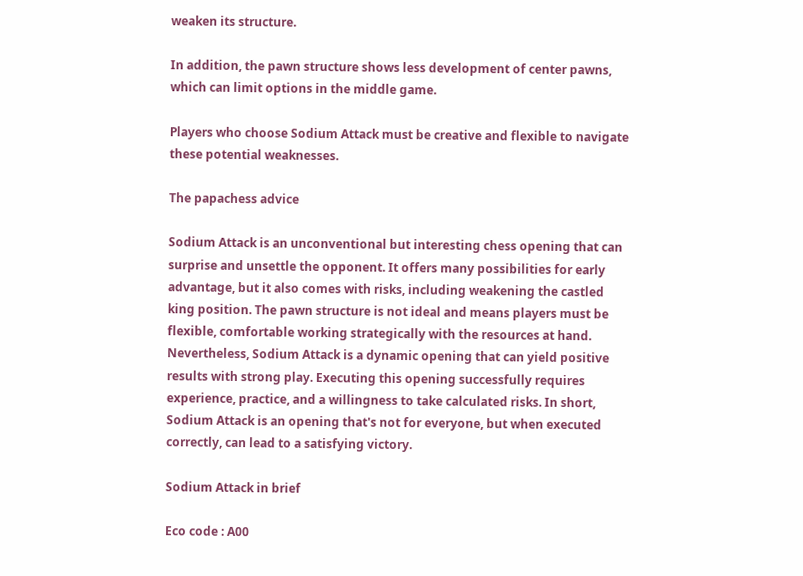weaken its structure.

In addition, the pawn structure shows less development of center pawns, which can limit options in the middle game.

Players who choose Sodium Attack must be creative and flexible to navigate these potential weaknesses.

The papachess advice

Sodium Attack is an unconventional but interesting chess opening that can surprise and unsettle the opponent. It offers many possibilities for early advantage, but it also comes with risks, including weakening the castled king position. The pawn structure is not ideal and means players must be flexible, comfortable working strategically with the resources at hand. Nevertheless, Sodium Attack is a dynamic opening that can yield positive results with strong play. Executing this opening successfully requires experience, practice, and a willingness to take calculated risks. In short, Sodium Attack is an opening that's not for everyone, but when executed correctly, can lead to a satisfying victory.

Sodium Attack in brief

Eco code : A00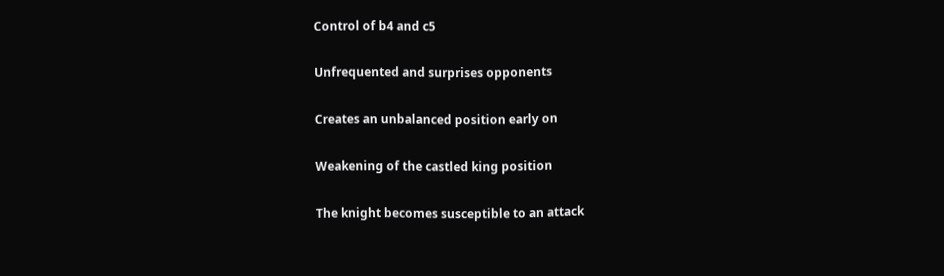Control of b4 and c5

Unfrequented and surprises opponents

Creates an unbalanced position early on

Weakening of the castled king position

The knight becomes susceptible to an attack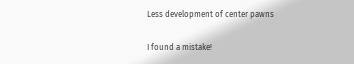Less development of center pawns

I found a mistake!